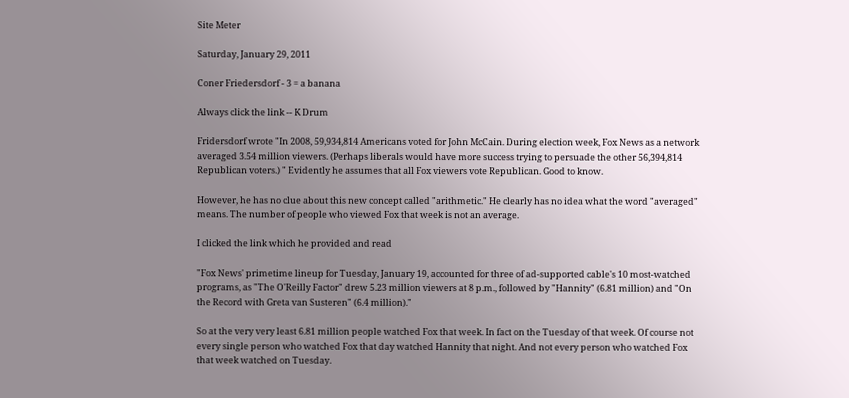Site Meter

Saturday, January 29, 2011

Coner Friedersdorf - 3 = a banana

Always click the link -- K Drum

Fridersdorf wrote "In 2008, 59,934,814 Americans voted for John McCain. During election week, Fox News as a network averaged 3.54 million viewers. (Perhaps liberals would have more success trying to persuade the other 56,394,814 Republican voters.) " Evidently he assumes that all Fox viewers vote Republican. Good to know.

However, he has no clue about this new concept called "arithmetic." He clearly has no idea what the word "averaged" means. The number of people who viewed Fox that week is not an average.

I clicked the link which he provided and read

"Fox News' primetime lineup for Tuesday, January 19, accounted for three of ad-supported cable's 10 most-watched programs, as "The O'Reilly Factor" drew 5.23 million viewers at 8 p.m., followed by "Hannity" (6.81 million) and "On the Record with Greta van Susteren" (6.4 million)."

So at the very very least 6.81 million people watched Fox that week. In fact on the Tuesday of that week. Of course not every single person who watched Fox that day watched Hannity that night. And not every person who watched Fox that week watched on Tuesday.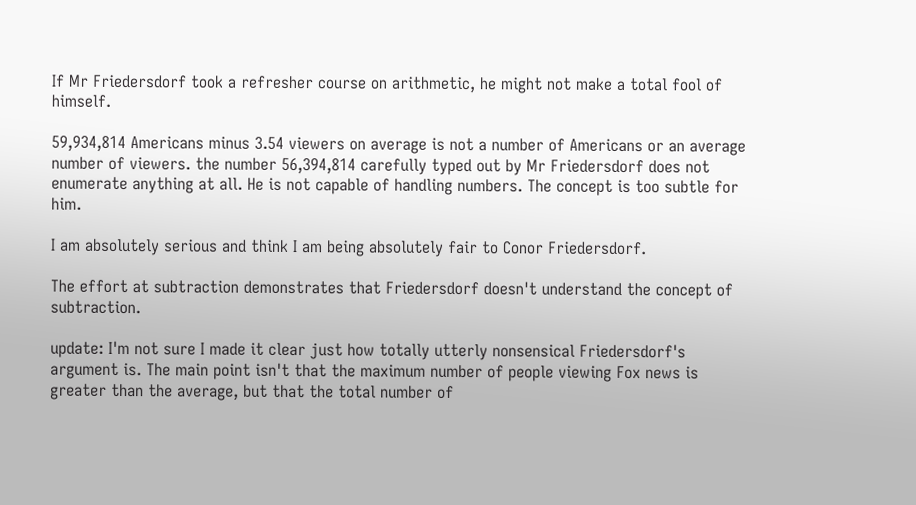If Mr Friedersdorf took a refresher course on arithmetic, he might not make a total fool of himself.

59,934,814 Americans minus 3.54 viewers on average is not a number of Americans or an average number of viewers. the number 56,394,814 carefully typed out by Mr Friedersdorf does not enumerate anything at all. He is not capable of handling numbers. The concept is too subtle for him.

I am absolutely serious and think I am being absolutely fair to Conor Friedersdorf.

The effort at subtraction demonstrates that Friedersdorf doesn't understand the concept of subtraction.

update: I'm not sure I made it clear just how totally utterly nonsensical Friedersdorf's argument is. The main point isn't that the maximum number of people viewing Fox news is greater than the average, but that the total number of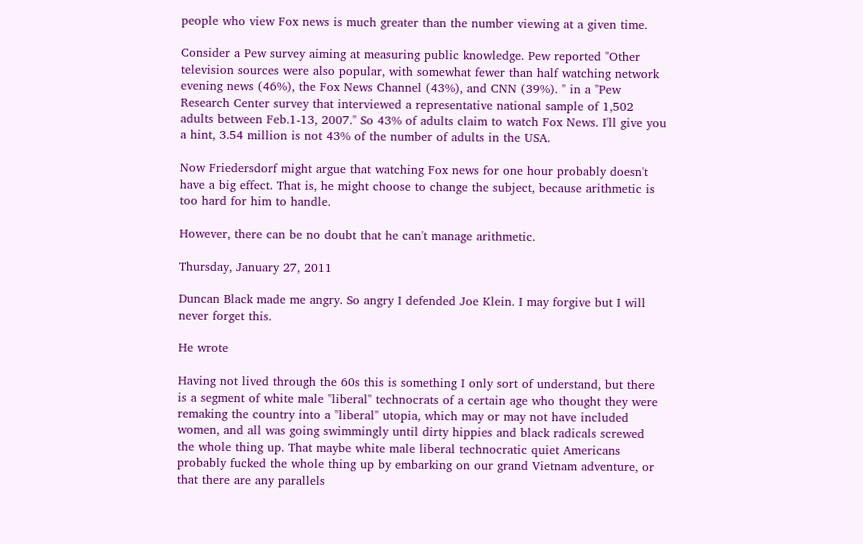people who view Fox news is much greater than the number viewing at a given time.

Consider a Pew survey aiming at measuring public knowledge. Pew reported "Other television sources were also popular, with somewhat fewer than half watching network evening news (46%), the Fox News Channel (43%), and CNN (39%). " in a "Pew Research Center survey that interviewed a representative national sample of 1,502 adults between Feb.1-13, 2007." So 43% of adults claim to watch Fox News. I'll give you a hint, 3.54 million is not 43% of the number of adults in the USA.

Now Friedersdorf might argue that watching Fox news for one hour probably doesn't have a big effect. That is, he might choose to change the subject, because arithmetic is too hard for him to handle.

However, there can be no doubt that he can't manage arithmetic.

Thursday, January 27, 2011

Duncan Black made me angry. So angry I defended Joe Klein. I may forgive but I will never forget this.

He wrote

Having not lived through the 60s this is something I only sort of understand, but there is a segment of white male "liberal" technocrats of a certain age who thought they were remaking the country into a "liberal" utopia, which may or may not have included women, and all was going swimmingly until dirty hippies and black radicals screwed the whole thing up. That maybe white male liberal technocratic quiet Americans probably fucked the whole thing up by embarking on our grand Vietnam adventure, or that there are any parallels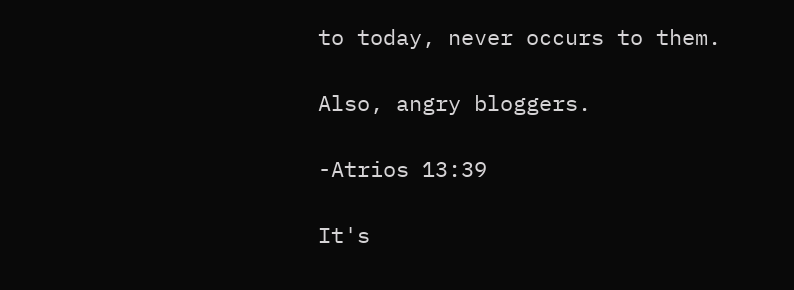to today, never occurs to them.

Also, angry bloggers.

-Atrios 13:39

It's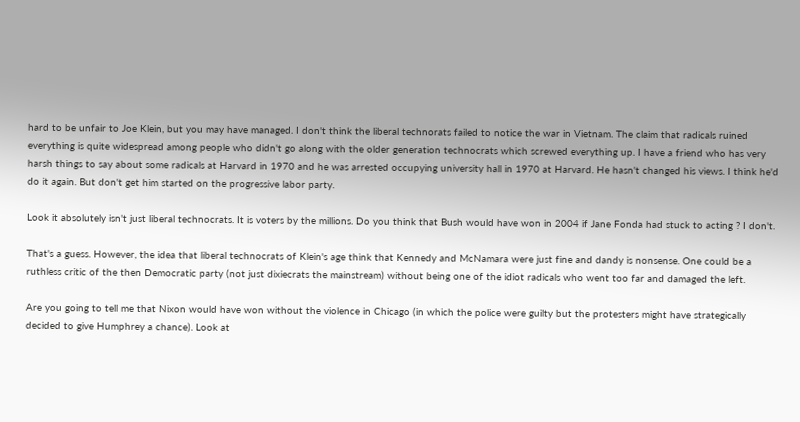hard to be unfair to Joe Klein, but you may have managed. I don't think the liberal technorats failed to notice the war in Vietnam. The claim that radicals ruined everything is quite widespread among people who didn't go along with the older generation technocrats which screwed everything up. I have a friend who has very harsh things to say about some radicals at Harvard in 1970 and he was arrested occupying university hall in 1970 at Harvard. He hasn't changed his views. I think he'd do it again. But don't get him started on the progressive labor party.

Look it absolutely isn't just liberal technocrats. It is voters by the millions. Do you think that Bush would have won in 2004 if Jane Fonda had stuck to acting ? I don't.

That's a guess. However, the idea that liberal technocrats of Klein's age think that Kennedy and McNamara were just fine and dandy is nonsense. One could be a ruthless critic of the then Democratic party (not just dixiecrats the mainstream) without being one of the idiot radicals who went too far and damaged the left.

Are you going to tell me that Nixon would have won without the violence in Chicago (in which the police were guilty but the protesters might have strategically decided to give Humphrey a chance). Look at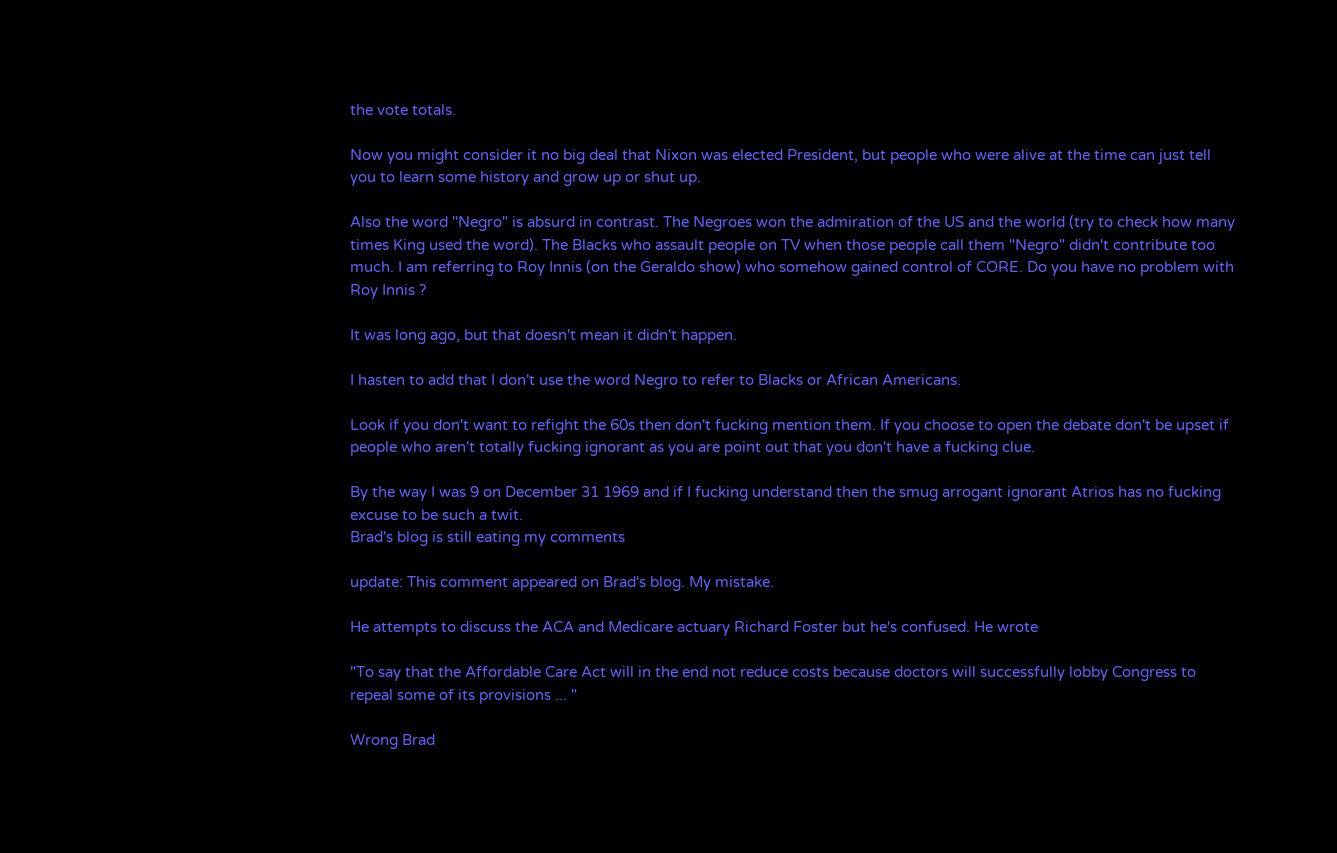the vote totals.

Now you might consider it no big deal that Nixon was elected President, but people who were alive at the time can just tell you to learn some history and grow up or shut up.

Also the word "Negro" is absurd in contrast. The Negroes won the admiration of the US and the world (try to check how many times King used the word). The Blacks who assault people on TV when those people call them "Negro" didn't contribute too much. I am referring to Roy Innis (on the Geraldo show) who somehow gained control of CORE. Do you have no problem with Roy Innis ?

It was long ago, but that doesn't mean it didn't happen.

I hasten to add that I don't use the word Negro to refer to Blacks or African Americans.

Look if you don't want to refight the 60s then don't fucking mention them. If you choose to open the debate don't be upset if people who aren't totally fucking ignorant as you are point out that you don't have a fucking clue.

By the way I was 9 on December 31 1969 and if I fucking understand then the smug arrogant ignorant Atrios has no fucking excuse to be such a twit.
Brad's blog is still eating my comments

update: This comment appeared on Brad's blog. My mistake.

He attempts to discuss the ACA and Medicare actuary Richard Foster but he's confused. He wrote

"To say that the Affordable Care Act will in the end not reduce costs because doctors will successfully lobby Congress to repeal some of its provisions ... "

Wrong Brad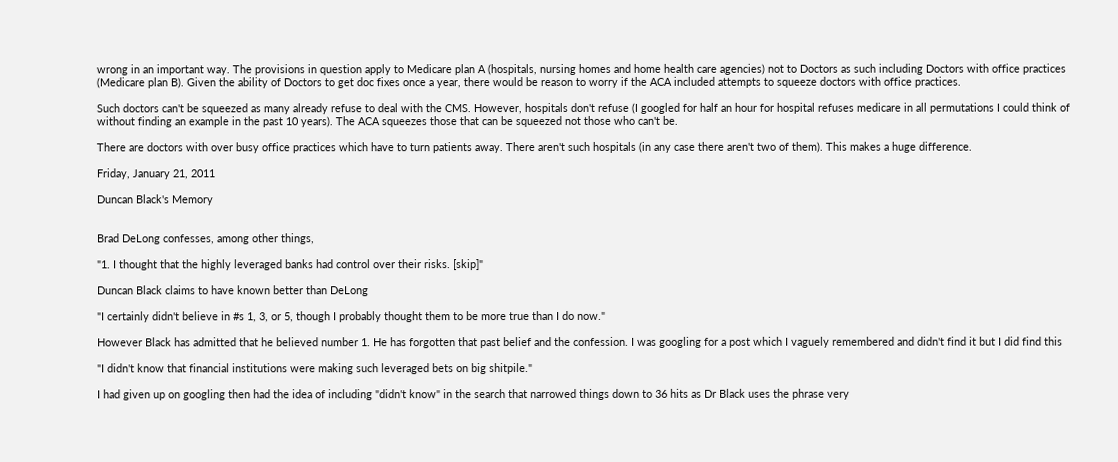wrong in an important way. The provisions in question apply to Medicare plan A (hospitals, nursing homes and home health care agencies) not to Doctors as such including Doctors with office practices (Medicare plan B). Given the ability of Doctors to get doc fixes once a year, there would be reason to worry if the ACA included attempts to squeeze doctors with office practices.

Such doctors can't be squeezed as many already refuse to deal with the CMS. However, hospitals don't refuse (I googled for half an hour for hospital refuses medicare in all permutations I could think of without finding an example in the past 10 years). The ACA squeezes those that can be squeezed not those who can't be.

There are doctors with over busy office practices which have to turn patients away. There aren't such hospitals (in any case there aren't two of them). This makes a huge difference.

Friday, January 21, 2011

Duncan Black's Memory


Brad DeLong confesses, among other things,

"1. I thought that the highly leveraged banks had control over their risks. [skip]"

Duncan Black claims to have known better than DeLong

"I certainly didn't believe in #s 1, 3, or 5, though I probably thought them to be more true than I do now."

However Black has admitted that he believed number 1. He has forgotten that past belief and the confession. I was googling for a post which I vaguely remembered and didn't find it but I did find this

"I didn't know that financial institutions were making such leveraged bets on big shitpile."

I had given up on googling then had the idea of including "didn't know" in the search that narrowed things down to 36 hits as Dr Black uses the phrase very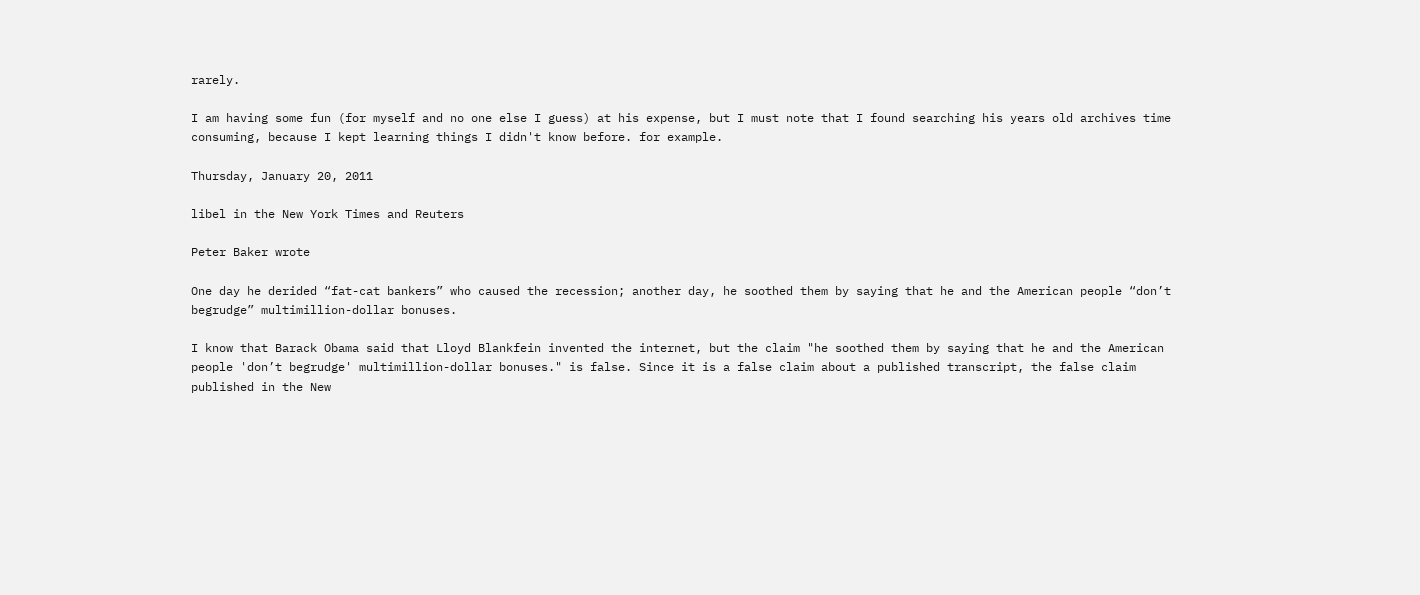rarely.

I am having some fun (for myself and no one else I guess) at his expense, but I must note that I found searching his years old archives time consuming, because I kept learning things I didn't know before. for example.

Thursday, January 20, 2011

libel in the New York Times and Reuters

Peter Baker wrote

One day he derided “fat-cat bankers” who caused the recession; another day, he soothed them by saying that he and the American people “don’t begrudge” multimillion-dollar bonuses.

I know that Barack Obama said that Lloyd Blankfein invented the internet, but the claim "he soothed them by saying that he and the American people 'don’t begrudge' multimillion-dollar bonuses." is false. Since it is a false claim about a published transcript, the false claim published in the New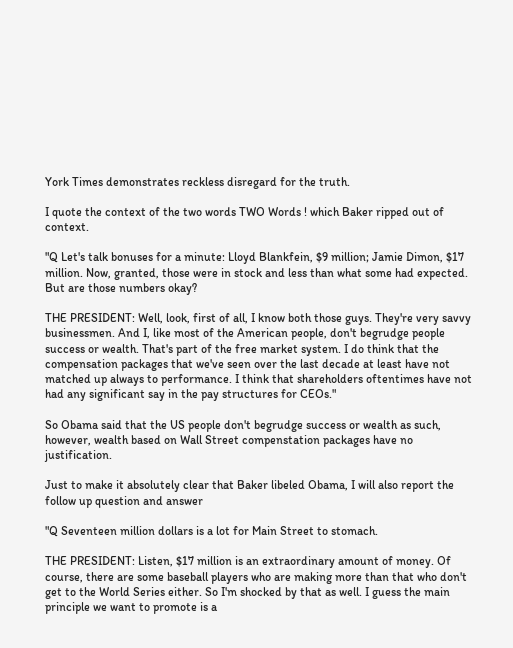York Times demonstrates reckless disregard for the truth.

I quote the context of the two words TWO Words ! which Baker ripped out of context.

"Q Let's talk bonuses for a minute: Lloyd Blankfein, $9 million; Jamie Dimon, $17 million. Now, granted, those were in stock and less than what some had expected. But are those numbers okay?

THE PRESIDENT: Well, look, first of all, I know both those guys. They're very savvy businessmen. And I, like most of the American people, don't begrudge people success or wealth. That's part of the free market system. I do think that the compensation packages that we've seen over the last decade at least have not matched up always to performance. I think that shareholders oftentimes have not had any significant say in the pay structures for CEOs."

So Obama said that the US people don't begrudge success or wealth as such, however, wealth based on Wall Street compenstation packages have no justification.

Just to make it absolutely clear that Baker libeled Obama, I will also report the follow up question and answer

"Q Seventeen million dollars is a lot for Main Street to stomach.

THE PRESIDENT: Listen, $17 million is an extraordinary amount of money. Of course, there are some baseball players who are making more than that who don't get to the World Series either. So I'm shocked by that as well. I guess the main principle we want to promote is a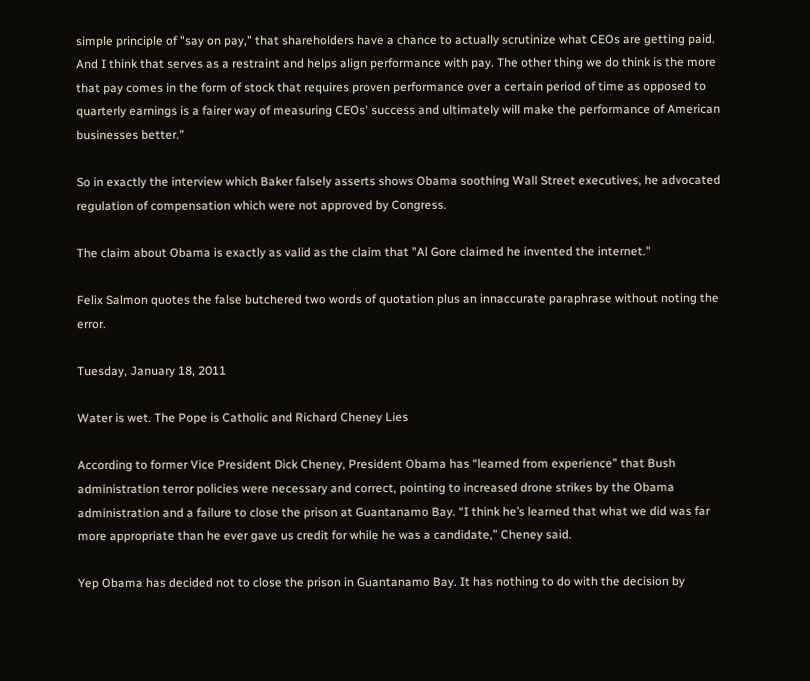simple principle of "say on pay," that shareholders have a chance to actually scrutinize what CEOs are getting paid. And I think that serves as a restraint and helps align performance with pay. The other thing we do think is the more that pay comes in the form of stock that requires proven performance over a certain period of time as opposed to quarterly earnings is a fairer way of measuring CEOs' success and ultimately will make the performance of American businesses better."

So in exactly the interview which Baker falsely asserts shows Obama soothing Wall Street executives, he advocated regulation of compensation which were not approved by Congress.

The claim about Obama is exactly as valid as the claim that "Al Gore claimed he invented the internet."

Felix Salmon quotes the false butchered two words of quotation plus an innaccurate paraphrase without noting the error.

Tuesday, January 18, 2011

Water is wet. The Pope is Catholic and Richard Cheney Lies

According to former Vice President Dick Cheney, President Obama has “learned from experience” that Bush administration terror policies were necessary and correct, pointing to increased drone strikes by the Obama administration and a failure to close the prison at Guantanamo Bay. “I think he’s learned that what we did was far more appropriate than he ever gave us credit for while he was a candidate,” Cheney said.

Yep Obama has decided not to close the prison in Guantanamo Bay. It has nothing to do with the decision by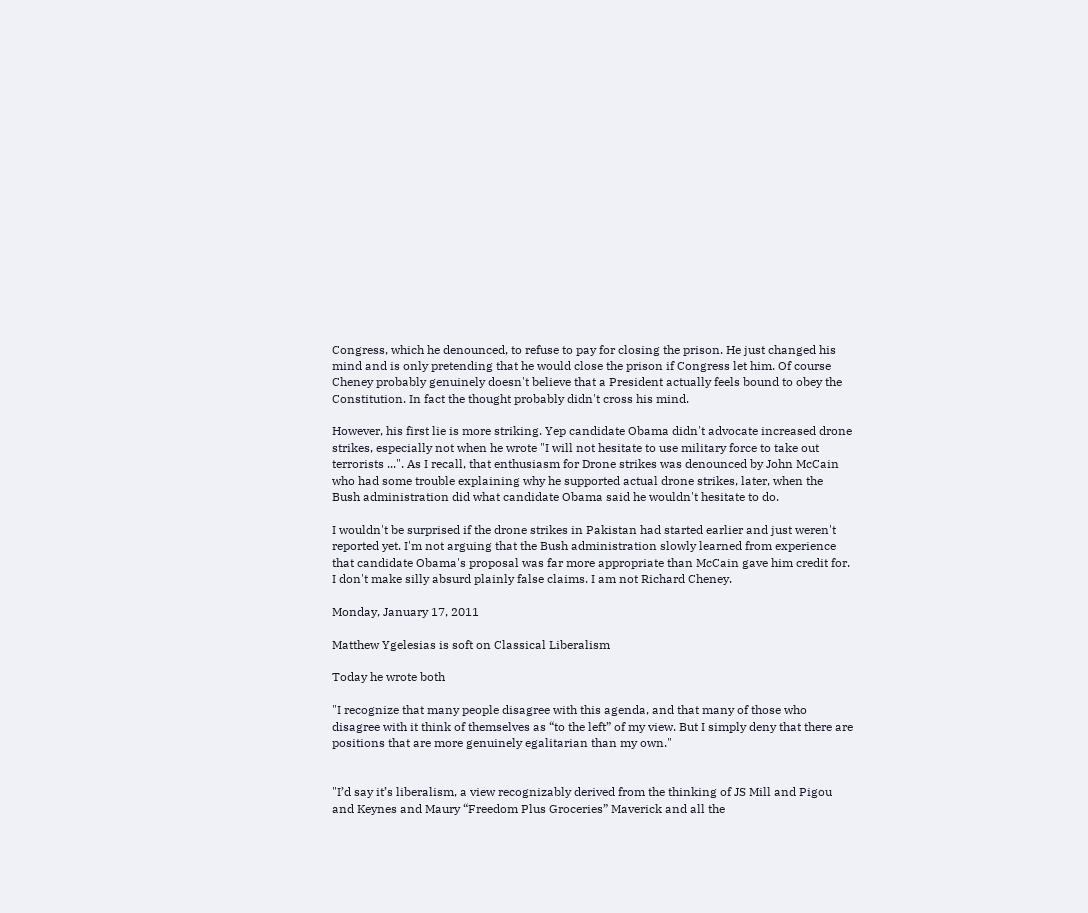Congress, which he denounced, to refuse to pay for closing the prison. He just changed his mind and is only pretending that he would close the prison if Congress let him. Of course Cheney probably genuinely doesn't believe that a President actually feels bound to obey the Constitution. In fact the thought probably didn't cross his mind.

However, his first lie is more striking. Yep candidate Obama didn't advocate increased drone strikes, especially not when he wrote "I will not hesitate to use military force to take out terrorists ...". As I recall, that enthusiasm for Drone strikes was denounced by John McCain who had some trouble explaining why he supported actual drone strikes, later, when the Bush administration did what candidate Obama said he wouldn't hesitate to do.

I wouldn't be surprised if the drone strikes in Pakistan had started earlier and just weren't reported yet. I'm not arguing that the Bush administration slowly learned from experience that candidate Obama's proposal was far more appropriate than McCain gave him credit for. I don't make silly absurd plainly false claims. I am not Richard Cheney.

Monday, January 17, 2011

Matthew Ygelesias is soft on Classical Liberalism

Today he wrote both

"I recognize that many people disagree with this agenda, and that many of those who disagree with it think of themselves as “to the left” of my view. But I simply deny that there are positions that are more genuinely egalitarian than my own."


"I’d say it’s liberalism, a view recognizably derived from the thinking of JS Mill and Pigou and Keynes and Maury “Freedom Plus Groceries” Maverick and all the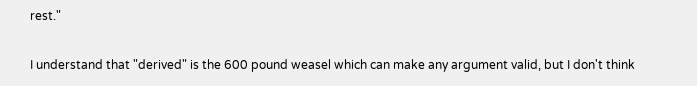rest."

I understand that "derived" is the 600 pound weasel which can make any argument valid, but I don't think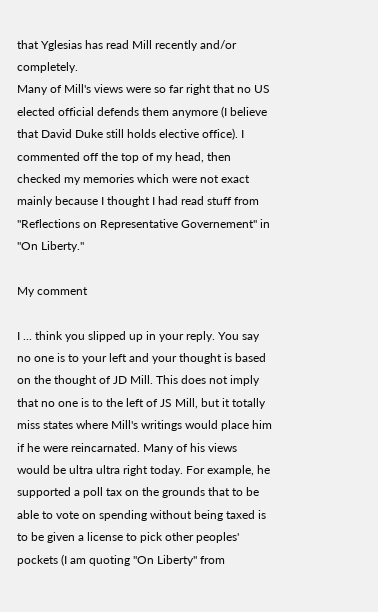that Yglesias has read Mill recently and/or completely.
Many of Mill's views were so far right that no US elected official defends them anymore (I believe that David Duke still holds elective office). I commented off the top of my head, then checked my memories which were not exact mainly because I thought I had read stuff from "Reflections on Representative Governement" in "On Liberty."

My comment

I ... think you slipped up in your reply. You say no one is to your left and your thought is based on the thought of JD Mill. This does not imply that no one is to the left of JS Mill, but it totally miss states where Mill's writings would place him if he were reincarnated. Many of his views would be ultra ultra right today. For example, he supported a poll tax on the grounds that to be able to vote on spending without being taxed is to be given a license to pick other peoples' pockets (I am quoting "On Liberty" from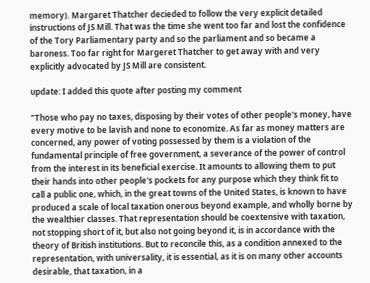memory). Margaret Thatcher decieded to follow the very explicit detailed instructions of JS Mill. That was the time she went too far and lost the confidence of the Tory Parliamentary party and so the parliament and so became a baroness. Too far right for Margeret Thatcher to get away with and very explicitly advocated by JS Mill are consistent.

update: I added this quote after posting my comment

"Those who pay no taxes, disposing by their votes of other people's money, have every motive to be lavish and none to economize. As far as money matters are concerned, any power of voting possessed by them is a violation of the fundamental principle of free government, a severance of the power of control from the interest in its beneficial exercise. It amounts to allowing them to put their hands into other people's pockets for any purpose which they think fit to call a public one, which, in the great towns of the United States, is known to have produced a scale of local taxation onerous beyond example, and wholly borne by the wealthier classes. That representation should be coextensive with taxation, not stopping short of it, but also not going beyond it, is in accordance with the theory of British institutions. But to reconcile this, as a condition annexed to the representation, with universality, it is essential, as it is on many other accounts desirable, that taxation, in a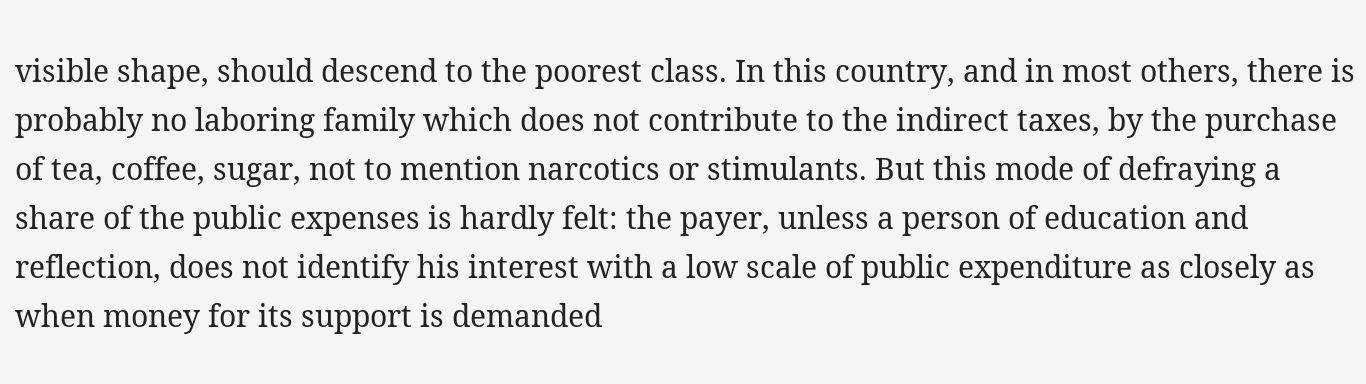visible shape, should descend to the poorest class. In this country, and in most others, there is probably no laboring family which does not contribute to the indirect taxes, by the purchase of tea, coffee, sugar, not to mention narcotics or stimulants. But this mode of defraying a share of the public expenses is hardly felt: the payer, unless a person of education and reflection, does not identify his interest with a low scale of public expenditure as closely as when money for its support is demanded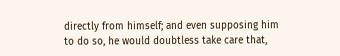directly from himself; and even supposing him to do so, he would doubtless take care that,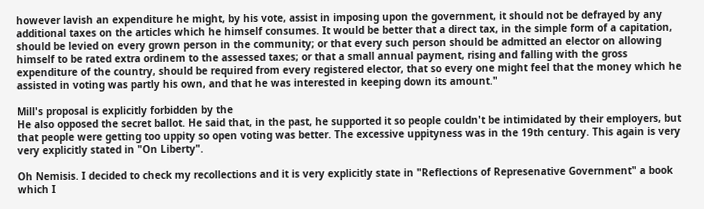however lavish an expenditure he might, by his vote, assist in imposing upon the government, it should not be defrayed by any additional taxes on the articles which he himself consumes. It would be better that a direct tax, in the simple form of a capitation, should be levied on every grown person in the community; or that every such person should be admitted an elector on allowing himself to be rated extra ordinem to the assessed taxes; or that a small annual payment, rising and falling with the gross expenditure of the country, should be required from every registered elector, that so every one might feel that the money which he assisted in voting was partly his own, and that he was interested in keeping down its amount."

Mill's proposal is explicitly forbidden by the
He also opposed the secret ballot. He said that, in the past, he supported it so people couldn't be intimidated by their employers, but that people were getting too uppity so open voting was better. The excessive uppityness was in the 19th century. This again is very very explicitly stated in "On Liberty".

Oh Nemisis. I decided to check my recollections and it is very explicitly state in "Reflections of Represenative Government" a book which I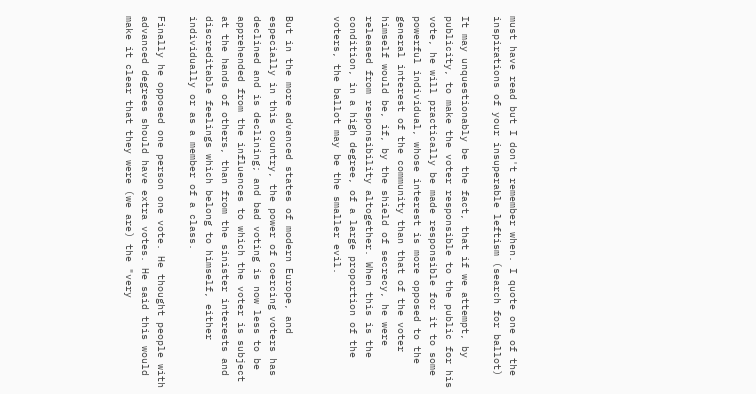must have read but I don't remember when. I quote one of the inspirations of your insuperable leftism (search for ballot)

It may unquestionably be the fact, that if we attempt, by publicity, to make the voter responsible to the public for his vote, he will practically be made responsible for it to some powerful individual, whose interest is more opposed to the general interest of the community than that of the voter himself would be, if, by the shield of secrecy, he were released from responsibility altogether. When this is the condition, in a high degree, of a large proportion of the voters, the ballot may be the smaller evil.


But in the more advanced states of modern Europe, and especially in this country, the power of coercing voters has declined and is declining; and bad voting is now less to be apprehended from the influences to which the voter is subject at the hands of others, than from the sinister interests and discreditable feelings which belong to himself, either individually or as a member of a class.

Finally he opposed one person one vote. He thought people with advanced degrees should have extra votes. He said this would make it clear that they were (we are) the "very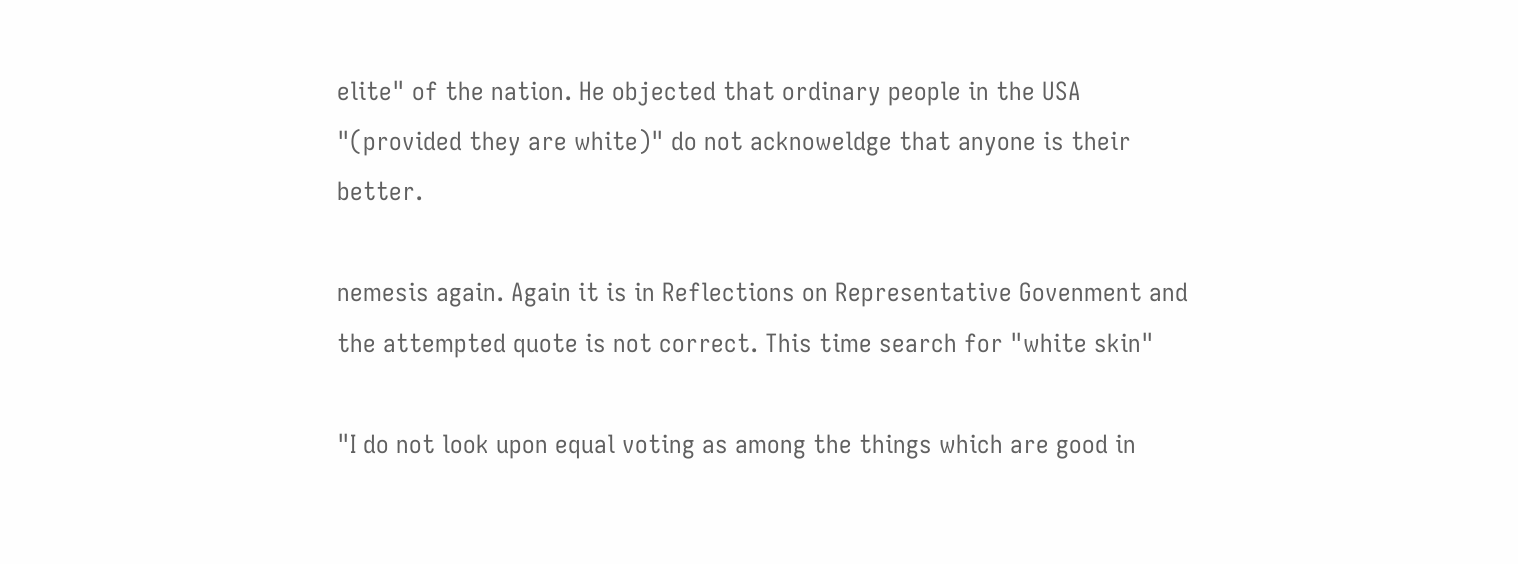elite" of the nation. He objected that ordinary people in the USA "(provided they are white)" do not acknoweldge that anyone is their better.

nemesis again. Again it is in Reflections on Representative Govenment and the attempted quote is not correct. This time search for "white skin"

"I do not look upon equal voting as among the things which are good in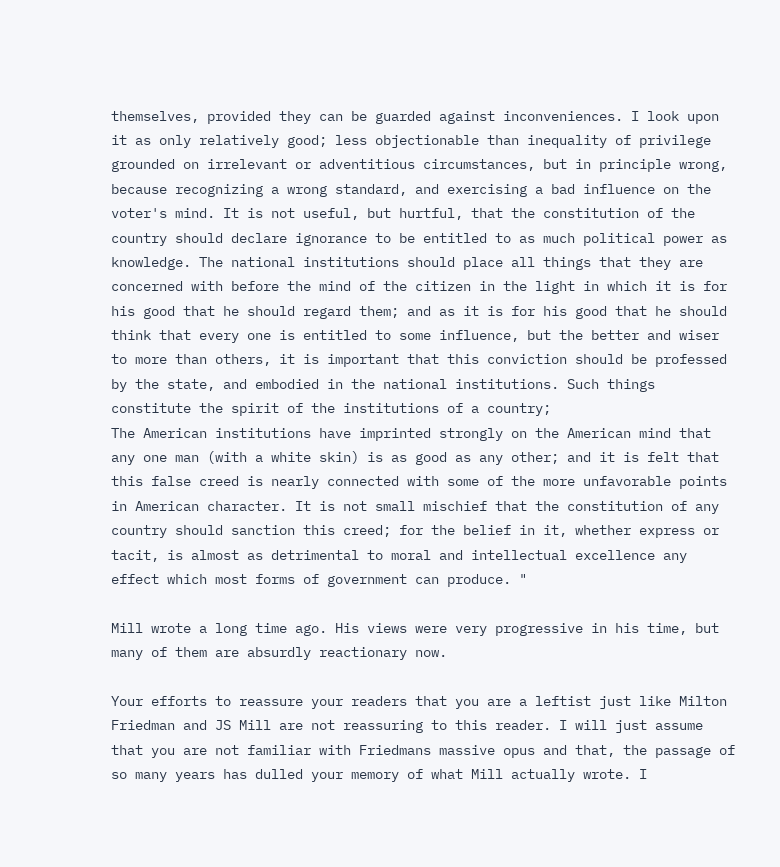themselves, provided they can be guarded against inconveniences. I look upon it as only relatively good; less objectionable than inequality of privilege grounded on irrelevant or adventitious circumstances, but in principle wrong, because recognizing a wrong standard, and exercising a bad influence on the voter's mind. It is not useful, but hurtful, that the constitution of the country should declare ignorance to be entitled to as much political power as knowledge. The national institutions should place all things that they are concerned with before the mind of the citizen in the light in which it is for his good that he should regard them; and as it is for his good that he should think that every one is entitled to some influence, but the better and wiser to more than others, it is important that this conviction should be professed by the state, and embodied in the national institutions. Such things constitute the spirit of the institutions of a country;
The American institutions have imprinted strongly on the American mind that any one man (with a white skin) is as good as any other; and it is felt that this false creed is nearly connected with some of the more unfavorable points in American character. It is not small mischief that the constitution of any country should sanction this creed; for the belief in it, whether express or tacit, is almost as detrimental to moral and intellectual excellence any effect which most forms of government can produce. "

Mill wrote a long time ago. His views were very progressive in his time, but many of them are absurdly reactionary now.

Your efforts to reassure your readers that you are a leftist just like Milton Friedman and JS Mill are not reassuring to this reader. I will just assume that you are not familiar with Friedmans massive opus and that, the passage of so many years has dulled your memory of what Mill actually wrote. I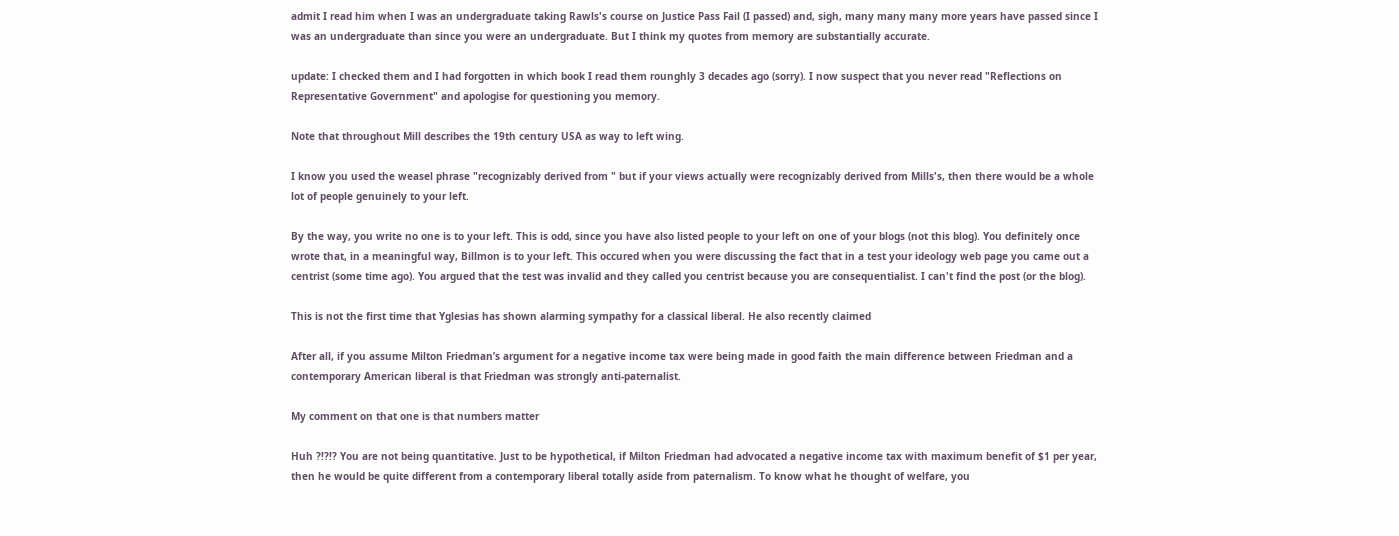admit I read him when I was an undergraduate taking Rawls's course on Justice Pass Fail (I passed) and, sigh, many many many more years have passed since I was an undergraduate than since you were an undergraduate. But I think my quotes from memory are substantially accurate.

update: I checked them and I had forgotten in which book I read them rounghly 3 decades ago (sorry). I now suspect that you never read "Reflections on Representative Government" and apologise for questioning you memory.

Note that throughout Mill describes the 19th century USA as way to left wing.

I know you used the weasel phrase "recognizably derived from " but if your views actually were recognizably derived from Mills's, then there would be a whole lot of people genuinely to your left.

By the way, you write no one is to your left. This is odd, since you have also listed people to your left on one of your blogs (not this blog). You definitely once wrote that, in a meaningful way, Billmon is to your left. This occured when you were discussing the fact that in a test your ideology web page you came out a centrist (some time ago). You argued that the test was invalid and they called you centrist because you are consequentialist. I can't find the post (or the blog).

This is not the first time that Yglesias has shown alarming sympathy for a classical liberal. He also recently claimed

After all, if you assume Milton Friedman’s argument for a negative income tax were being made in good faith the main difference between Friedman and a contemporary American liberal is that Friedman was strongly anti-paternalist.

My comment on that one is that numbers matter

Huh ?!?!? You are not being quantitative. Just to be hypothetical, if Milton Friedman had advocated a negative income tax with maximum benefit of $1 per year, then he would be quite different from a contemporary liberal totally aside from paternalism. To know what he thought of welfare, you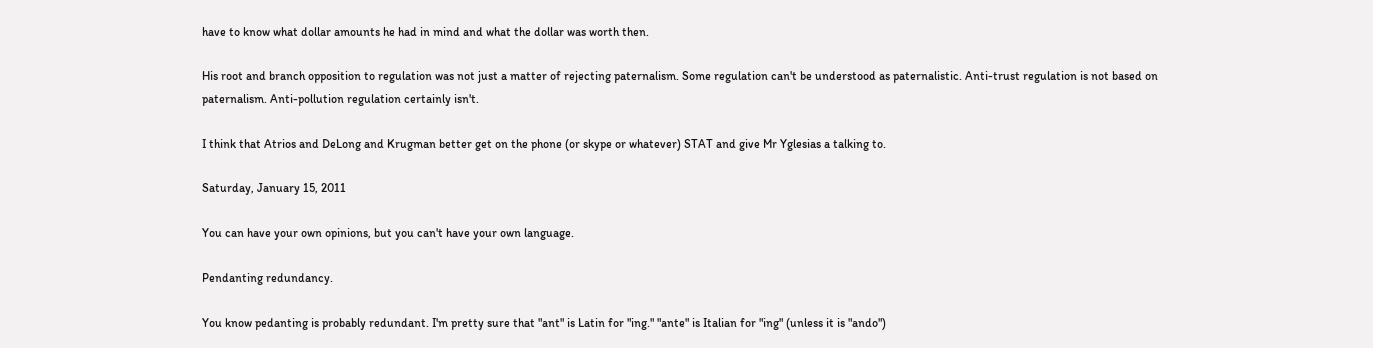have to know what dollar amounts he had in mind and what the dollar was worth then.

His root and branch opposition to regulation was not just a matter of rejecting paternalism. Some regulation can't be understood as paternalistic. Anti-trust regulation is not based on paternalism. Anti-pollution regulation certainly isn't.

I think that Atrios and DeLong and Krugman better get on the phone (or skype or whatever) STAT and give Mr Yglesias a talking to.

Saturday, January 15, 2011

You can have your own opinions, but you can't have your own language.

Pendanting redundancy.

You know pedanting is probably redundant. I'm pretty sure that "ant" is Latin for "ing." "ante" is Italian for "ing" (unless it is "ando")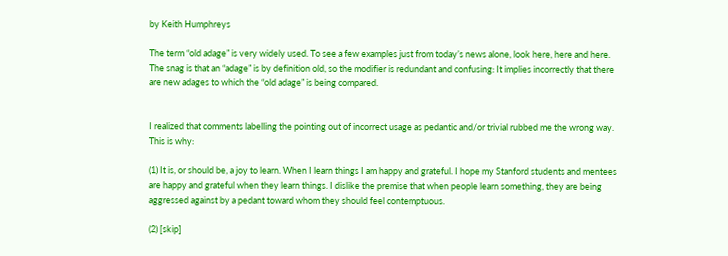by Keith Humphreys

The term “old adage” is very widely used. To see a few examples just from today’s news alone, look here, here and here. The snag is that an “adage” is by definition old, so the modifier is redundant and confusing: It implies incorrectly that there are new adages to which the “old adage” is being compared.


I realized that comments labelling the pointing out of incorrect usage as pedantic and/or trivial rubbed me the wrong way. This is why:

(1) It is, or should be, a joy to learn. When I learn things I am happy and grateful. I hope my Stanford students and mentees are happy and grateful when they learn things. I dislike the premise that when people learn something, they are being aggressed against by a pedant toward whom they should feel contemptuous.

(2) [skip]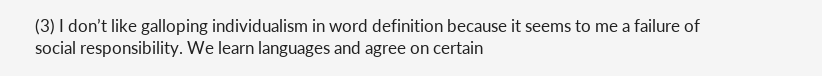(3) I don’t like galloping individualism in word definition because it seems to me a failure of social responsibility. We learn languages and agree on certain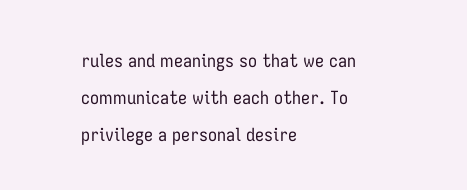rules and meanings so that we can communicate with each other. To privilege a personal desire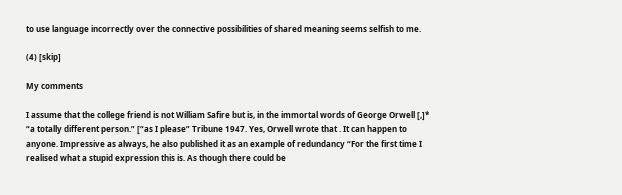to use language incorrectly over the connective possibilities of shared meaning seems selfish to me.

(4) [skip]

My comments

I assume that the college friend is not William Safire but is, in the immortal words of George Orwell [,]* “a totally different person.” [“as I please” Tribune 1947. Yes, Orwell wrote that . It can happen to anyone. Impressive as always, he also published it as an example of redundancy “For the first time I realised what a stupid expression this is. As though there could be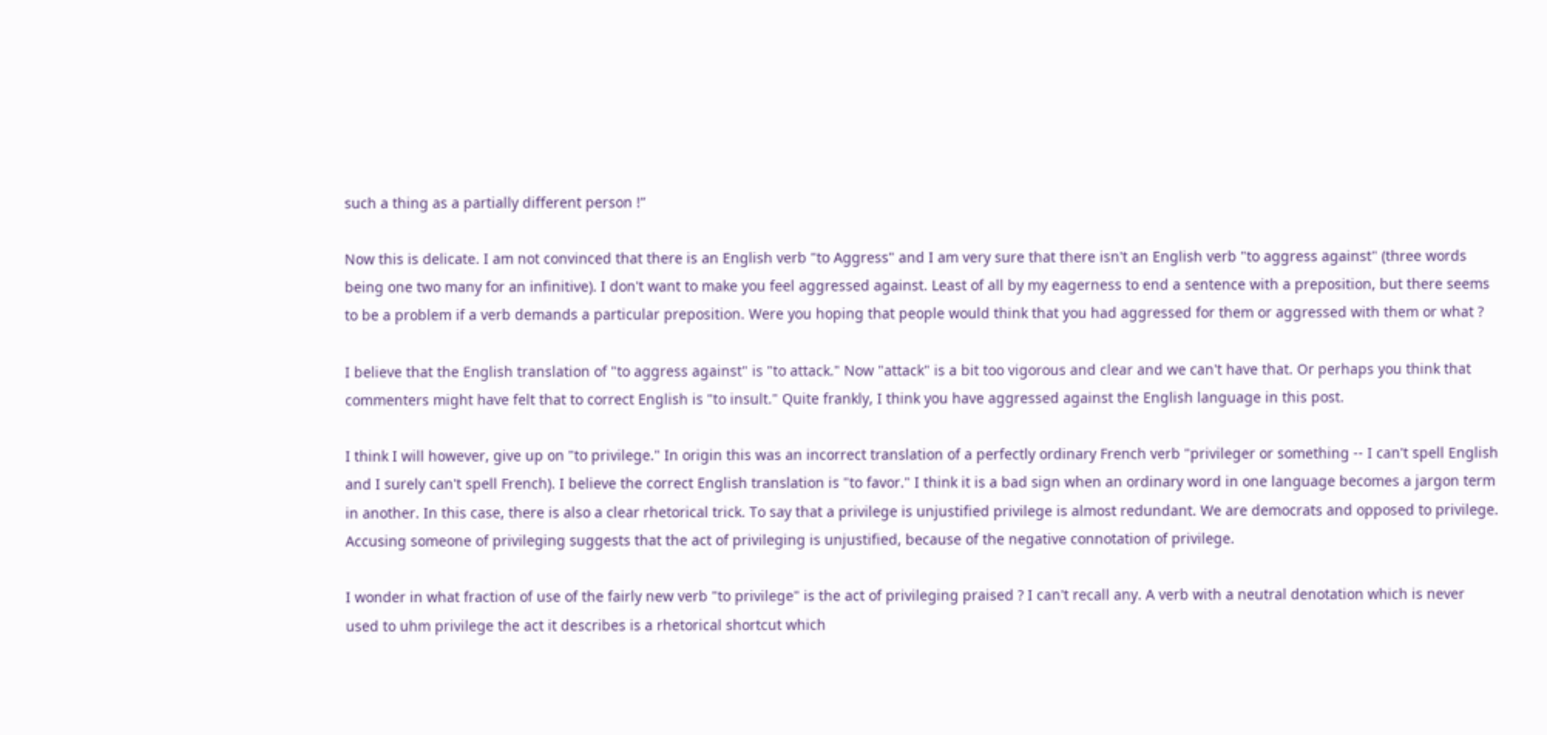such a thing as a partially different person !”

Now this is delicate. I am not convinced that there is an English verb "to Aggress" and I am very sure that there isn't an English verb "to aggress against" (three words being one two many for an infinitive). I don't want to make you feel aggressed against. Least of all by my eagerness to end a sentence with a preposition, but there seems to be a problem if a verb demands a particular preposition. Were you hoping that people would think that you had aggressed for them or aggressed with them or what ?

I believe that the English translation of "to aggress against" is "to attack." Now "attack" is a bit too vigorous and clear and we can't have that. Or perhaps you think that commenters might have felt that to correct English is "to insult." Quite frankly, I think you have aggressed against the English language in this post.

I think I will however, give up on "to privilege." In origin this was an incorrect translation of a perfectly ordinary French verb "privileger or something -- I can't spell English and I surely can't spell French). I believe the correct English translation is "to favor." I think it is a bad sign when an ordinary word in one language becomes a jargon term in another. In this case, there is also a clear rhetorical trick. To say that a privilege is unjustified privilege is almost redundant. We are democrats and opposed to privilege. Accusing someone of privileging suggests that the act of privileging is unjustified, because of the negative connotation of privilege.

I wonder in what fraction of use of the fairly new verb "to privilege" is the act of privileging praised ? I can't recall any. A verb with a neutral denotation which is never used to uhm privilege the act it describes is a rhetorical shortcut which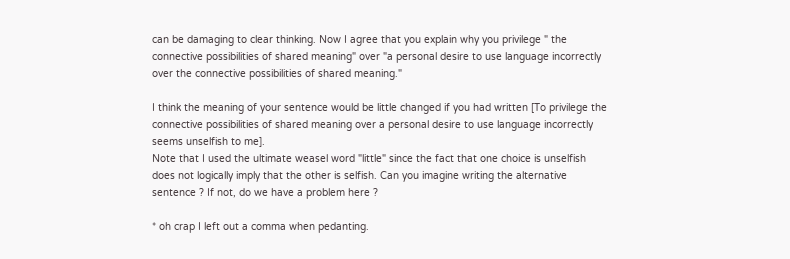can be damaging to clear thinking. Now I agree that you explain why you privilege " the connective possibilities of shared meaning" over "a personal desire to use language incorrectly over the connective possibilities of shared meaning."

I think the meaning of your sentence would be little changed if you had written [To privilege the connective possibilities of shared meaning over a personal desire to use language incorrectly seems unselfish to me].
Note that I used the ultimate weasel word "little" since the fact that one choice is unselfish does not logically imply that the other is selfish. Can you imagine writing the alternative sentence ? If not, do we have a problem here ?

* oh crap I left out a comma when pedanting.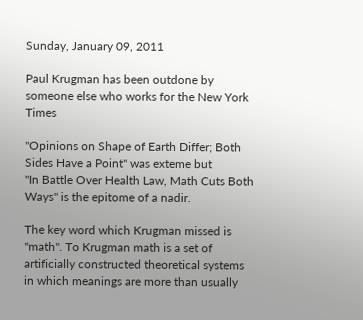Sunday, January 09, 2011

Paul Krugman has been outdone by someone else who works for the New York Times

"Opinions on Shape of Earth Differ; Both Sides Have a Point" was exteme but
"In Battle Over Health Law, Math Cuts Both Ways" is the epitome of a nadir.

The key word which Krugman missed is "math". To Krugman math is a set of artificially constructed theoretical systems in which meanings are more than usually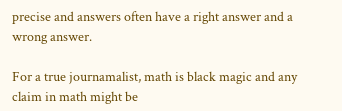precise and answers often have a right answer and a wrong answer.

For a true journamalist, math is black magic and any claim in math might be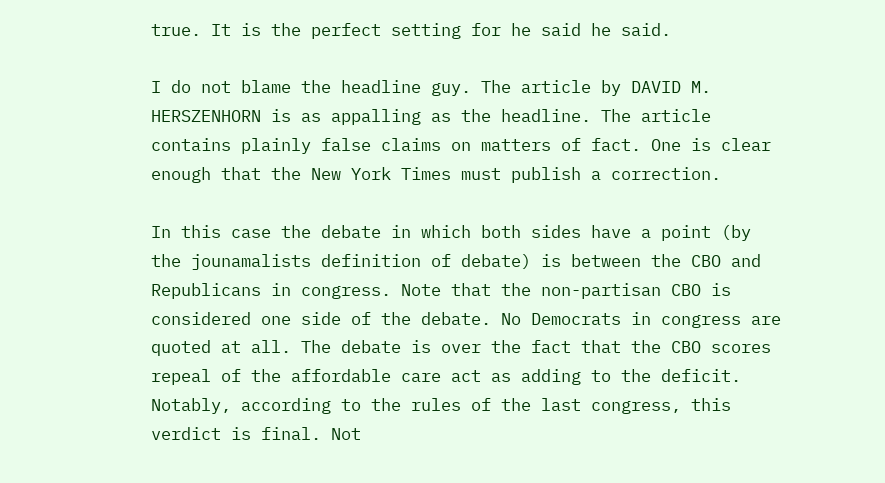true. It is the perfect setting for he said he said.

I do not blame the headline guy. The article by DAVID M. HERSZENHORN is as appalling as the headline. The article contains plainly false claims on matters of fact. One is clear enough that the New York Times must publish a correction.

In this case the debate in which both sides have a point (by the jounamalists definition of debate) is between the CBO and Republicans in congress. Note that the non-partisan CBO is considered one side of the debate. No Democrats in congress are quoted at all. The debate is over the fact that the CBO scores repeal of the affordable care act as adding to the deficit. Notably, according to the rules of the last congress, this verdict is final. Not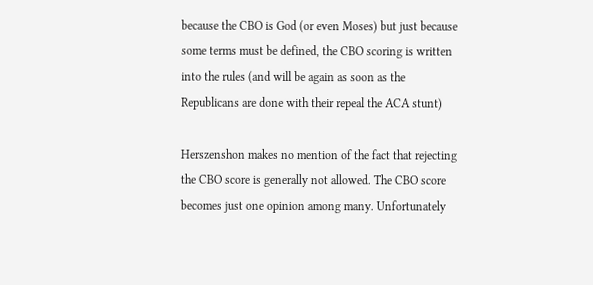because the CBO is God (or even Moses) but just because some terms must be defined, the CBO scoring is written into the rules (and will be again as soon as the Republicans are done with their repeal the ACA stunt)

Herszenshon makes no mention of the fact that rejecting the CBO score is generally not allowed. The CBO score becomes just one opinion among many. Unfortunately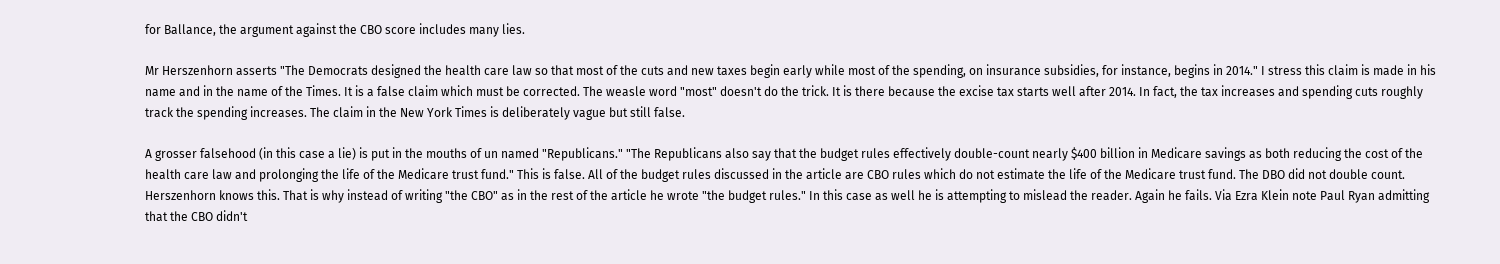for Ballance, the argument against the CBO score includes many lies.

Mr Herszenhorn asserts "The Democrats designed the health care law so that most of the cuts and new taxes begin early while most of the spending, on insurance subsidies, for instance, begins in 2014." I stress this claim is made in his name and in the name of the Times. It is a false claim which must be corrected. The weasle word "most" doesn't do the trick. It is there because the excise tax starts well after 2014. In fact, the tax increases and spending cuts roughly track the spending increases. The claim in the New York Times is deliberately vague but still false.

A grosser falsehood (in this case a lie) is put in the mouths of un named "Republicans." "The Republicans also say that the budget rules effectively double-count nearly $400 billion in Medicare savings as both reducing the cost of the health care law and prolonging the life of the Medicare trust fund." This is false. All of the budget rules discussed in the article are CBO rules which do not estimate the life of the Medicare trust fund. The DBO did not double count. Herszenhorn knows this. That is why instead of writing "the CBO" as in the rest of the article he wrote "the budget rules." In this case as well he is attempting to mislead the reader. Again he fails. Via Ezra Klein note Paul Ryan admitting that the CBO didn't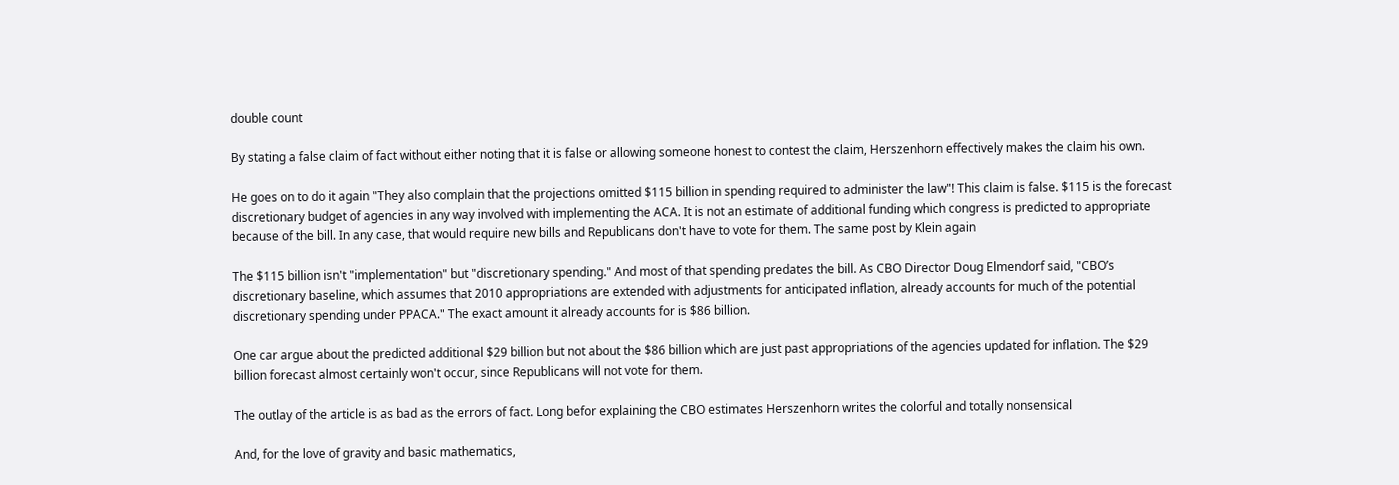double count

By stating a false claim of fact without either noting that it is false or allowing someone honest to contest the claim, Herszenhorn effectively makes the claim his own.

He goes on to do it again "They also complain that the projections omitted $115 billion in spending required to administer the law"! This claim is false. $115 is the forecast discretionary budget of agencies in any way involved with implementing the ACA. It is not an estimate of additional funding which congress is predicted to appropriate because of the bill. In any case, that would require new bills and Republicans don't have to vote for them. The same post by Klein again

The $115 billion isn't "implementation" but "discretionary spending." And most of that spending predates the bill. As CBO Director Doug Elmendorf said, "CBO’s discretionary baseline, which assumes that 2010 appropriations are extended with adjustments for anticipated inflation, already accounts for much of the potential discretionary spending under PPACA." The exact amount it already accounts for is $86 billion.

One car argue about the predicted additional $29 billion but not about the $86 billion which are just past appropriations of the agencies updated for inflation. The $29 billion forecast almost certainly won't occur, since Republicans will not vote for them.

The outlay of the article is as bad as the errors of fact. Long befor explaining the CBO estimates Herszenhorn writes the colorful and totally nonsensical

And, for the love of gravity and basic mathematics,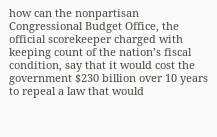how can the nonpartisan Congressional Budget Office, the official scorekeeper charged with keeping count of the nation’s fiscal condition, say that it would cost the government $230 billion over 10 years to repeal a law that would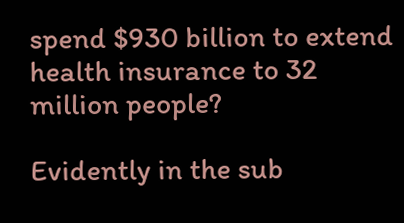spend $930 billion to extend health insurance to 32 million people?

Evidently in the sub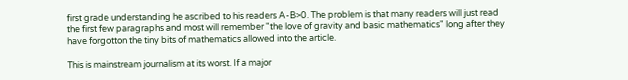first grade understanding he ascribed to his readers A-B>0. The problem is that many readers will just read the first few paragraphs and most will remember "the love of gravity and basic mathematics" long after they have forgotton the tiny bits of mathematics allowed into the article.

This is mainstream journalism at its worst. If a major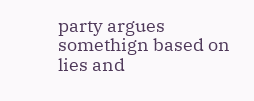party argues somethign based on lies and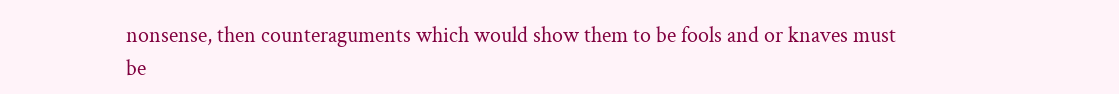nonsense, then counteraguments which would show them to be fools and or knaves must be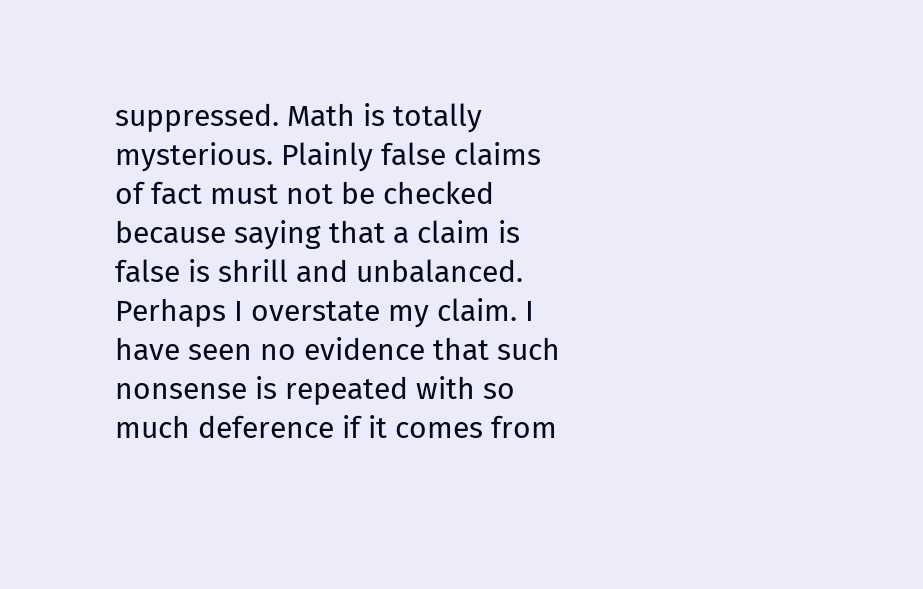suppressed. Math is totally mysterious. Plainly false claims of fact must not be checked because saying that a claim is false is shrill and unbalanced. Perhaps I overstate my claim. I have seen no evidence that such nonsense is repeated with so much deference if it comes from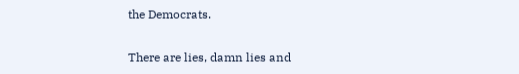the Democrats.

There are lies, damn lies and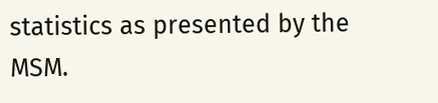statistics as presented by the MSM.